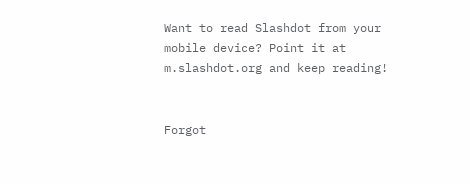Want to read Slashdot from your mobile device? Point it at m.slashdot.org and keep reading!


Forgot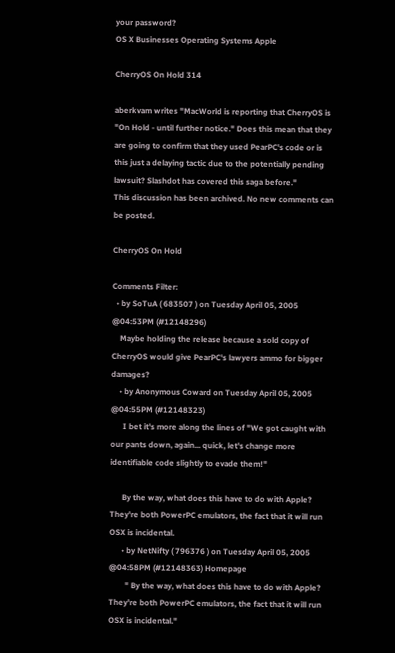your password?
OS X Businesses Operating Systems Apple

CherryOS On Hold 314

aberkvam writes "MacWorld is reporting that CherryOS is "On Hold - until further notice." Does this mean that they are going to confirm that they used PearPC's code or is this just a delaying tactic due to the potentially pending lawsuit? Slashdot has covered this saga before."
This discussion has been archived. No new comments can be posted.

CherryOS On Hold

Comments Filter:
  • by SoTuA ( 683507 ) on Tuesday April 05, 2005 @04:53PM (#12148296)
    Maybe holding the release because a sold copy of CherryOS would give PearPC's lawyers ammo for bigger damages?
    • by Anonymous Coward on Tuesday April 05, 2005 @04:55PM (#12148323)
      I bet it's more along the lines of "We got caught with our pants down, again... quick, let's change more identifiable code slightly to evade them!"

      By the way, what does this have to do with Apple? They're both PowerPC emulators, the fact that it will run OSX is incidental.
      • by NetNifty ( 796376 ) on Tuesday April 05, 2005 @04:58PM (#12148363) Homepage
        " By the way, what does this have to do with Apple? They're both PowerPC emulators, the fact that it will run OSX is incidental."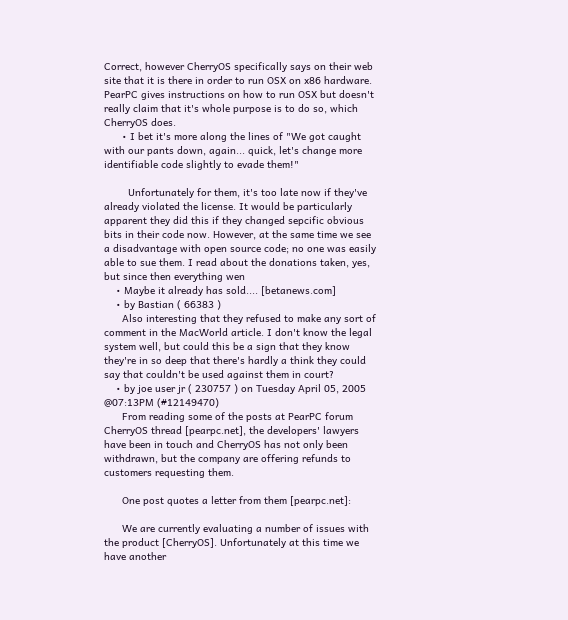Correct, however CherryOS specifically says on their web site that it is there in order to run OSX on x86 hardware. PearPC gives instructions on how to run OSX but doesn't really claim that it's whole purpose is to do so, which CherryOS does.
      • I bet it's more along the lines of "We got caught with our pants down, again... quick, let's change more identifiable code slightly to evade them!"

        Unfortunately for them, it's too late now if they've already violated the license. It would be particularly apparent they did this if they changed sepcific obvious bits in their code now. However, at the same time we see a disadvantage with open source code; no one was easily able to sue them. I read about the donations taken, yes, but since then everything wen
    • Maybe it already has sold.... [betanews.com]
    • by Bastian ( 66383 )
      Also interesting that they refused to make any sort of comment in the MacWorld article. I don't know the legal system well, but could this be a sign that they know they're in so deep that there's hardly a think they could say that couldn't be used against them in court?
    • by joe user jr ( 230757 ) on Tuesday April 05, 2005 @07:13PM (#12149470)
      From reading some of the posts at PearPC forum CherryOS thread [pearpc.net], the developers' lawyers have been in touch and CherryOS has not only been withdrawn, but the company are offering refunds to customers requesting them.

      One post quotes a letter from them [pearpc.net]:

      We are currently evaluating a number of issues with the product [CherryOS]. Unfortunately at this time we have another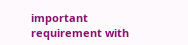important requirement with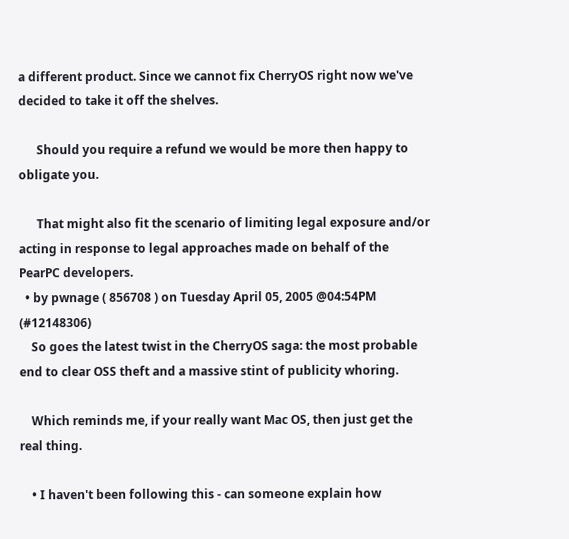a different product. Since we cannot fix CherryOS right now we've decided to take it off the shelves.

      Should you require a refund we would be more then happy to obligate you.

      That might also fit the scenario of limiting legal exposure and/or acting in response to legal approaches made on behalf of the PearPC developers.
  • by pwnage ( 856708 ) on Tuesday April 05, 2005 @04:54PM (#12148306)
    So goes the latest twist in the CherryOS saga: the most probable end to clear OSS theft and a massive stint of publicity whoring.

    Which reminds me, if your really want Mac OS, then just get the real thing.

    • I haven't been following this - can someone explain how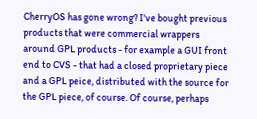CherryOS has gone wrong? I've bought previous products that were commercial wrappers around GPL products - for example a GUI front end to CVS - that had a closed proprietary piece and a GPL peice, distributed with the source for the GPL piece, of course. Of course, perhaps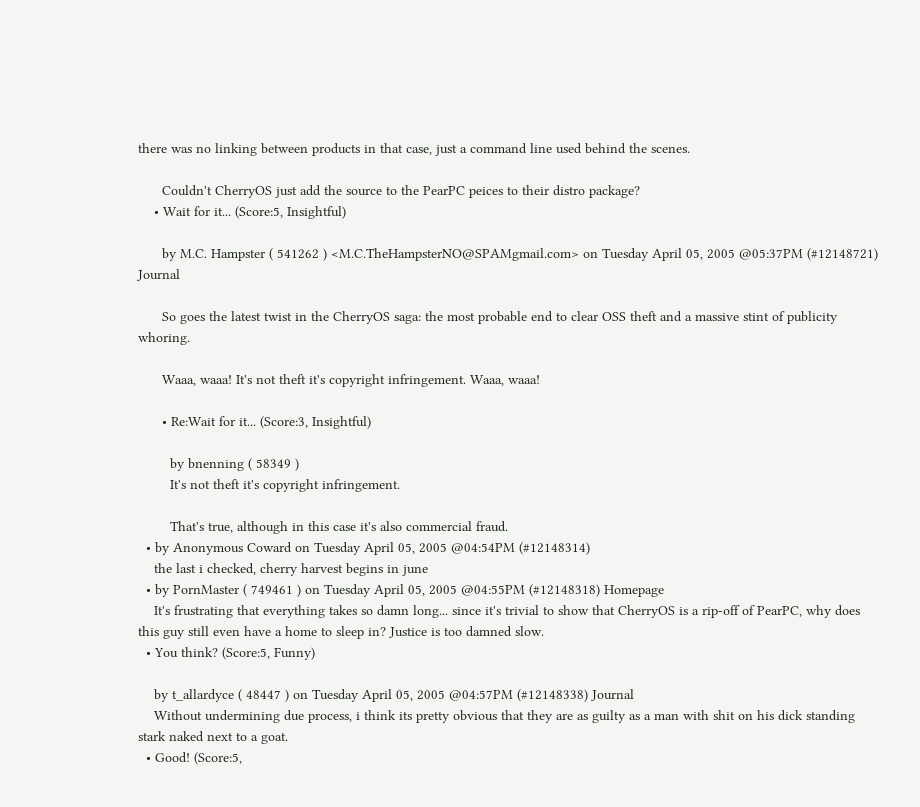there was no linking between products in that case, just a command line used behind the scenes.

      Couldn't CherryOS just add the source to the PearPC peices to their distro package?
    • Wait for it... (Score:5, Insightful)

      by M.C. Hampster ( 541262 ) <M.C.TheHampsterNO@SPAMgmail.com> on Tuesday April 05, 2005 @05:37PM (#12148721) Journal

      So goes the latest twist in the CherryOS saga: the most probable end to clear OSS theft and a massive stint of publicity whoring.

      Waaa, waaa! It's not theft it's copyright infringement. Waaa, waaa!

      • Re:Wait for it... (Score:3, Insightful)

        by bnenning ( 58349 )
        It's not theft it's copyright infringement.

        That's true, although in this case it's also commercial fraud.
  • by Anonymous Coward on Tuesday April 05, 2005 @04:54PM (#12148314)
    the last i checked, cherry harvest begins in june
  • by PornMaster ( 749461 ) on Tuesday April 05, 2005 @04:55PM (#12148318) Homepage
    It's frustrating that everything takes so damn long... since it's trivial to show that CherryOS is a rip-off of PearPC, why does this guy still even have a home to sleep in? Justice is too damned slow.
  • You think? (Score:5, Funny)

    by t_allardyce ( 48447 ) on Tuesday April 05, 2005 @04:57PM (#12148338) Journal
    Without undermining due process, i think its pretty obvious that they are as guilty as a man with shit on his dick standing stark naked next to a goat.
  • Good! (Score:5,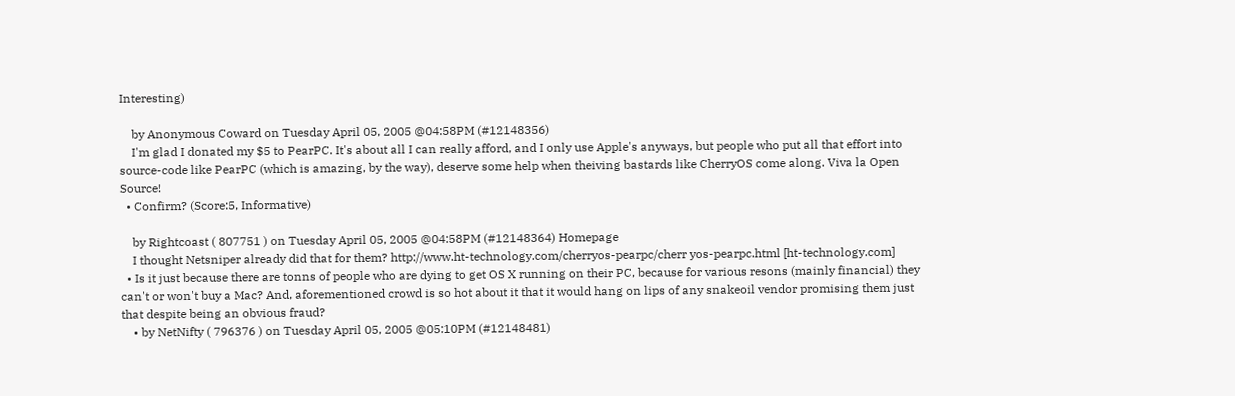Interesting)

    by Anonymous Coward on Tuesday April 05, 2005 @04:58PM (#12148356)
    I'm glad I donated my $5 to PearPC. It's about all I can really afford, and I only use Apple's anyways, but people who put all that effort into source-code like PearPC (which is amazing, by the way), deserve some help when theiving bastards like CherryOS come along. Viva la Open Source!
  • Confirm? (Score:5, Informative)

    by Rightcoast ( 807751 ) on Tuesday April 05, 2005 @04:58PM (#12148364) Homepage
    I thought Netsniper already did that for them? http://www.ht-technology.com/cherryos-pearpc/cherr yos-pearpc.html [ht-technology.com]
  • Is it just because there are tonns of people who are dying to get OS X running on their PC, because for various resons (mainly financial) they can't or won't buy a Mac? And, aforementioned crowd is so hot about it that it would hang on lips of any snakeoil vendor promising them just that despite being an obvious fraud?
    • by NetNifty ( 796376 ) on Tuesday April 05, 2005 @05:10PM (#12148481)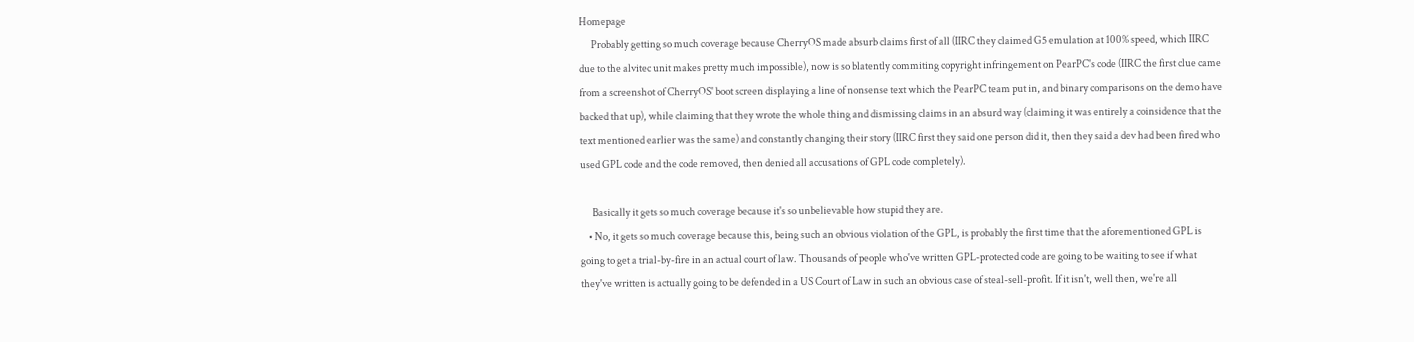Homepage
      Probably getting so much coverage because CherryOS made absurb claims first of all (IIRC they claimed G5 emulation at 100% speed, which IIRC due to the alvitec unit makes pretty much impossible), now is so blatently commiting copyright infringement on PearPC's code (IIRC the first clue came from a screenshot of CherryOS' boot screen displaying a line of nonsense text which the PearPC team put in, and binary comparisons on the demo have backed that up), while claiming that they wrote the whole thing and dismissing claims in an absurd way (claiming it was entirely a coinsidence that the text mentioned earlier was the same) and constantly changing their story (IIRC first they said one person did it, then they said a dev had been fired who used GPL code and the code removed, then denied all accusations of GPL code completely).

      Basically it gets so much coverage because it's so unbelievable how stupid they are.
    • No, it gets so much coverage because this, being such an obvious violation of the GPL, is probably the first time that the aforementioned GPL is going to get a trial-by-fire in an actual court of law. Thousands of people who've written GPL-protected code are going to be waiting to see if what they've written is actually going to be defended in a US Court of Law in such an obvious case of steal-sell-profit. If it isn't, well then, we're all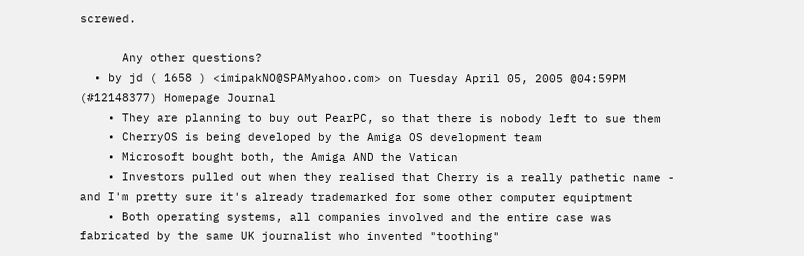screwed.

      Any other questions?
  • by jd ( 1658 ) <imipakNO@SPAMyahoo.com> on Tuesday April 05, 2005 @04:59PM (#12148377) Homepage Journal
    • They are planning to buy out PearPC, so that there is nobody left to sue them
    • CherryOS is being developed by the Amiga OS development team
    • Microsoft bought both, the Amiga AND the Vatican
    • Investors pulled out when they realised that Cherry is a really pathetic name - and I'm pretty sure it's already trademarked for some other computer equiptment
    • Both operating systems, all companies involved and the entire case was fabricated by the same UK journalist who invented "toothing"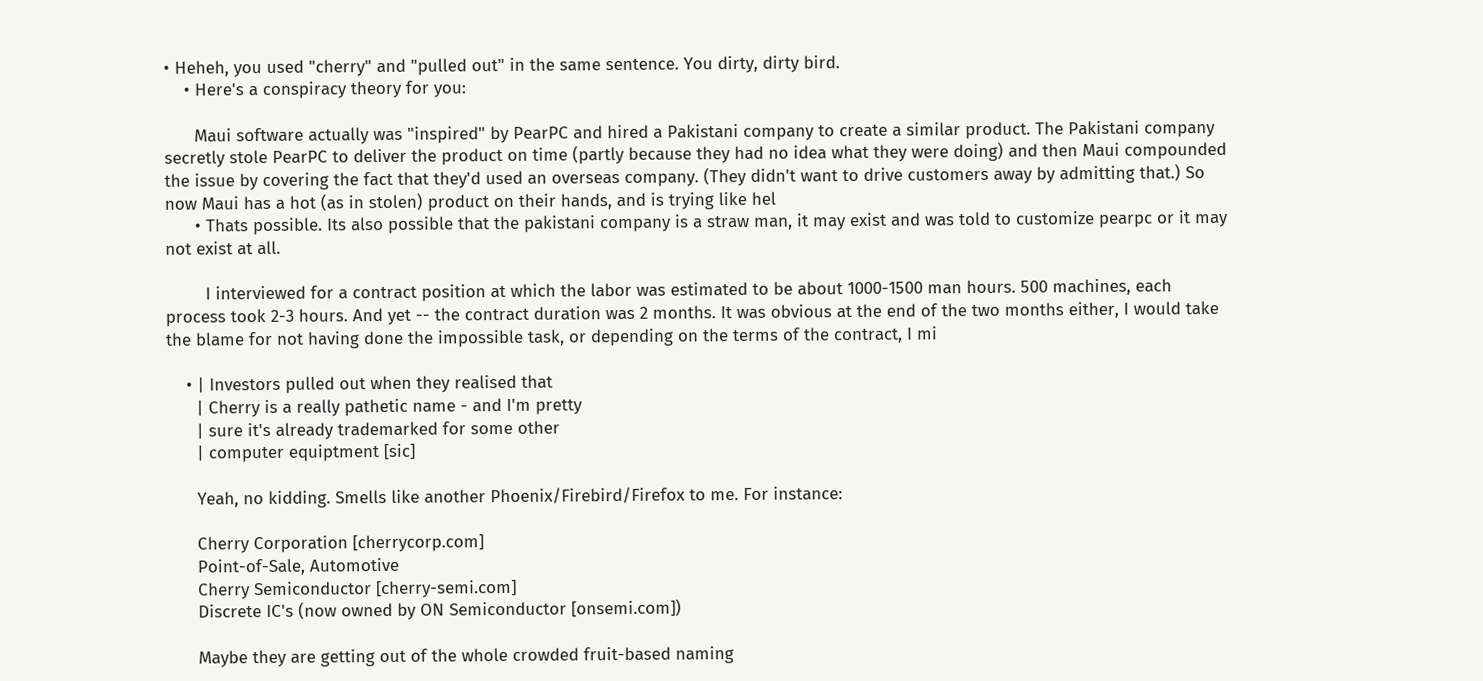• Heheh, you used "cherry" and "pulled out" in the same sentence. You dirty, dirty bird.
    • Here's a conspiracy theory for you:

      Maui software actually was "inspired" by PearPC and hired a Pakistani company to create a similar product. The Pakistani company secretly stole PearPC to deliver the product on time (partly because they had no idea what they were doing) and then Maui compounded the issue by covering the fact that they'd used an overseas company. (They didn't want to drive customers away by admitting that.) So now Maui has a hot (as in stolen) product on their hands, and is trying like hel
      • Thats possible. Its also possible that the pakistani company is a straw man, it may exist and was told to customize pearpc or it may not exist at all.

        I interviewed for a contract position at which the labor was estimated to be about 1000-1500 man hours. 500 machines, each process took 2-3 hours. And yet -- the contract duration was 2 months. It was obvious at the end of the two months either, I would take the blame for not having done the impossible task, or depending on the terms of the contract, I mi

    • | Investors pulled out when they realised that
      | Cherry is a really pathetic name - and I'm pretty
      | sure it's already trademarked for some other
      | computer equiptment [sic]

      Yeah, no kidding. Smells like another Phoenix/Firebird/Firefox to me. For instance:

      Cherry Corporation [cherrycorp.com]
      Point-of-Sale, Automotive
      Cherry Semiconductor [cherry-semi.com]
      Discrete IC's (now owned by ON Semiconductor [onsemi.com])

      Maybe they are getting out of the whole crowded fruit-based naming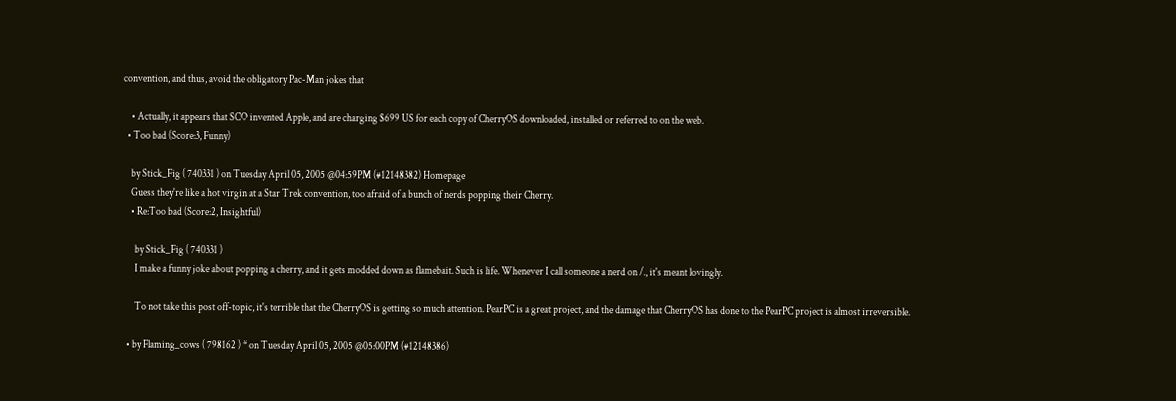convention, and thus, avoid the obligatory Pac-Man jokes that

    • Actually, it appears that SCO invented Apple, and are charging $699 US for each copy of CherryOS downloaded, installed or referred to on the web.
  • Too bad (Score:3, Funny)

    by Stick_Fig ( 740331 ) on Tuesday April 05, 2005 @04:59PM (#12148382) Homepage
    Guess they're like a hot virgin at a Star Trek convention, too afraid of a bunch of nerds popping their Cherry.
    • Re:Too bad (Score:2, Insightful)

      by Stick_Fig ( 740331 )
      I make a funny joke about popping a cherry, and it gets modded down as flamebait. Such is life. Whenever I call someone a nerd on /., it's meant lovingly.

      To not take this post off-topic, it's terrible that the CherryOS is getting so much attention. PearPC is a great project, and the damage that CherryOS has done to the PearPC project is almost irreversible.

  • by Flaming_cows ( 798162 ) * on Tuesday April 05, 2005 @05:00PM (#12148386)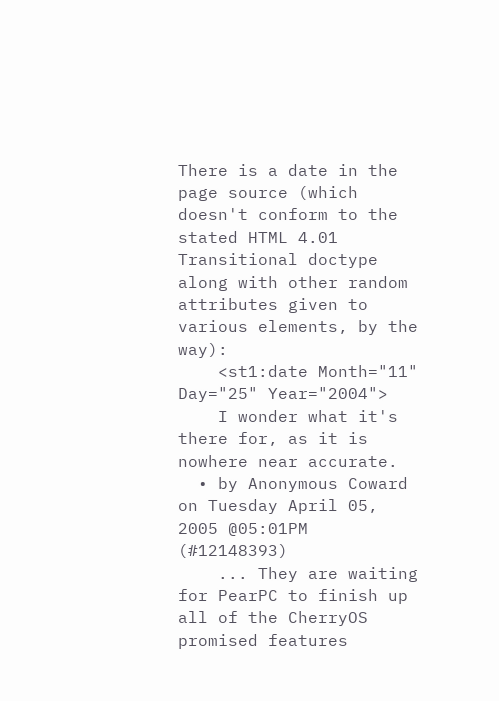There is a date in the page source (which doesn't conform to the stated HTML 4.01 Transitional doctype along with other random attributes given to various elements, by the way):
    <st1:date Month="11" Day="25" Year="2004">
    I wonder what it's there for, as it is nowhere near accurate.
  • by Anonymous Coward on Tuesday April 05, 2005 @05:01PM (#12148393)
    ... They are waiting for PearPC to finish up all of the CherryOS promised features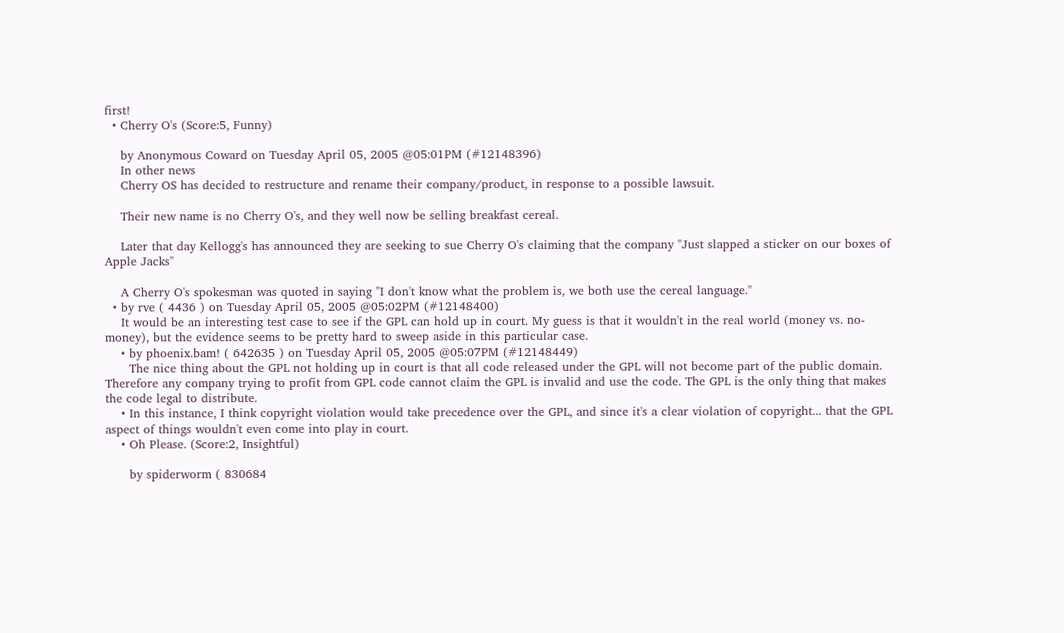first!
  • Cherry O's (Score:5, Funny)

    by Anonymous Coward on Tuesday April 05, 2005 @05:01PM (#12148396)
    In other news
    Cherry OS has decided to restructure and rename their company/product, in response to a possible lawsuit.

    Their new name is no Cherry O's, and they well now be selling breakfast cereal.

    Later that day Kellogg's has announced they are seeking to sue Cherry O's claiming that the company "Just slapped a sticker on our boxes of Apple Jacks"

    A Cherry O's spokesman was quoted in saying "I don't know what the problem is, we both use the cereal language."
  • by rve ( 4436 ) on Tuesday April 05, 2005 @05:02PM (#12148400)
    It would be an interesting test case to see if the GPL can hold up in court. My guess is that it wouldn't in the real world (money vs. no-money), but the evidence seems to be pretty hard to sweep aside in this particular case.
    • by phoenix.bam! ( 642635 ) on Tuesday April 05, 2005 @05:07PM (#12148449)
      The nice thing about the GPL not holding up in court is that all code released under the GPL will not become part of the public domain. Therefore any company trying to profit from GPL code cannot claim the GPL is invalid and use the code. The GPL is the only thing that makes the code legal to distribute.
    • In this instance, I think copyright violation would take precedence over the GPL, and since it's a clear violation of copyright... that the GPL aspect of things wouldn't even come into play in court.
    • Oh Please. (Score:2, Insightful)

      by spiderworm ( 830684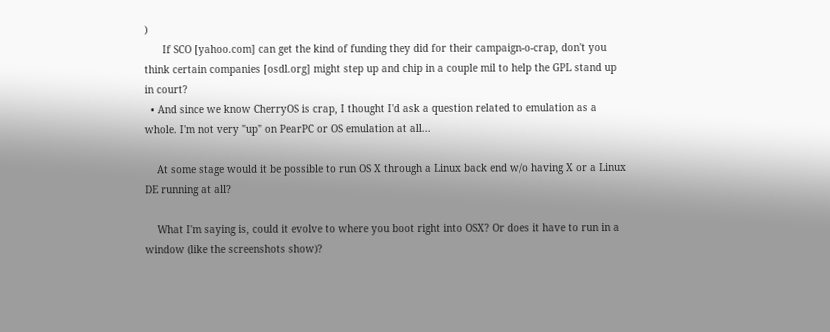)
      If SCO [yahoo.com] can get the kind of funding they did for their campaign-o-crap, don't you think certain companies [osdl.org] might step up and chip in a couple mil to help the GPL stand up in court?
  • And since we know CherryOS is crap, I thought I'd ask a question related to emulation as a whole. I'm not very "up" on PearPC or OS emulation at all...

    At some stage would it be possible to run OS X through a Linux back end w/o having X or a Linux DE running at all?

    What I'm saying is, could it evolve to where you boot right into OSX? Or does it have to run in a window (like the screenshots show)?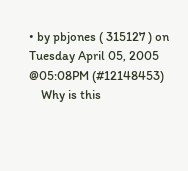• by pbjones ( 315127 ) on Tuesday April 05, 2005 @05:08PM (#12148453)
    Why is this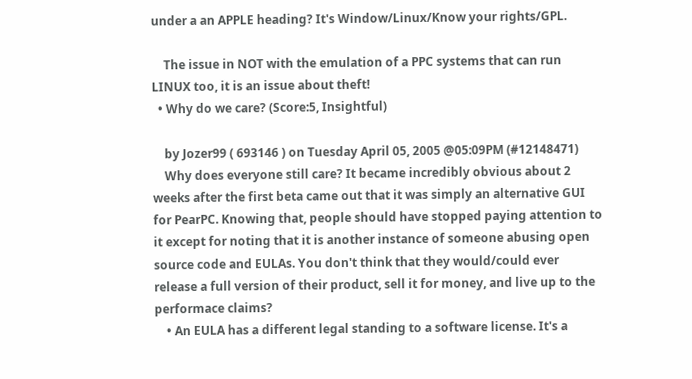under a an APPLE heading? It's Window/Linux/Know your rights/GPL.

    The issue in NOT with the emulation of a PPC systems that can run LINUX too, it is an issue about theft!
  • Why do we care? (Score:5, Insightful)

    by Jozer99 ( 693146 ) on Tuesday April 05, 2005 @05:09PM (#12148471)
    Why does everyone still care? It became incredibly obvious about 2 weeks after the first beta came out that it was simply an alternative GUI for PearPC. Knowing that, people should have stopped paying attention to it except for noting that it is another instance of someone abusing open source code and EULAs. You don't think that they would/could ever release a full version of their product, sell it for money, and live up to the performace claims?
    • An EULA has a different legal standing to a software license. It's a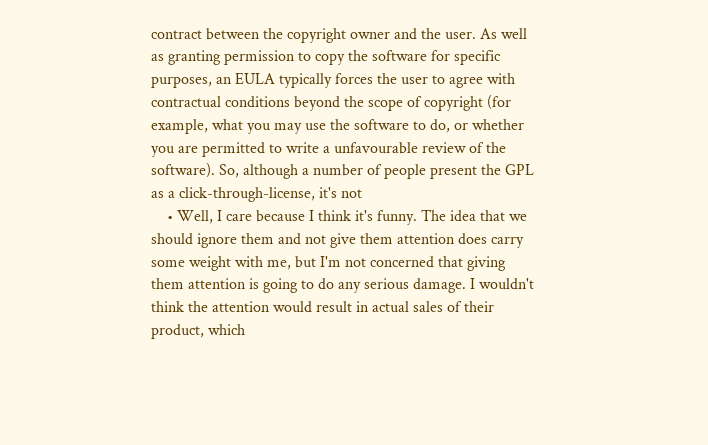contract between the copyright owner and the user. As well as granting permission to copy the software for specific purposes, an EULA typically forces the user to agree with contractual conditions beyond the scope of copyright (for example, what you may use the software to do, or whether you are permitted to write a unfavourable review of the software). So, although a number of people present the GPL as a click-through-license, it's not
    • Well, I care because I think it's funny. The idea that we should ignore them and not give them attention does carry some weight with me, but I'm not concerned that giving them attention is going to do any serious damage. I wouldn't think the attention would result in actual sales of their product, which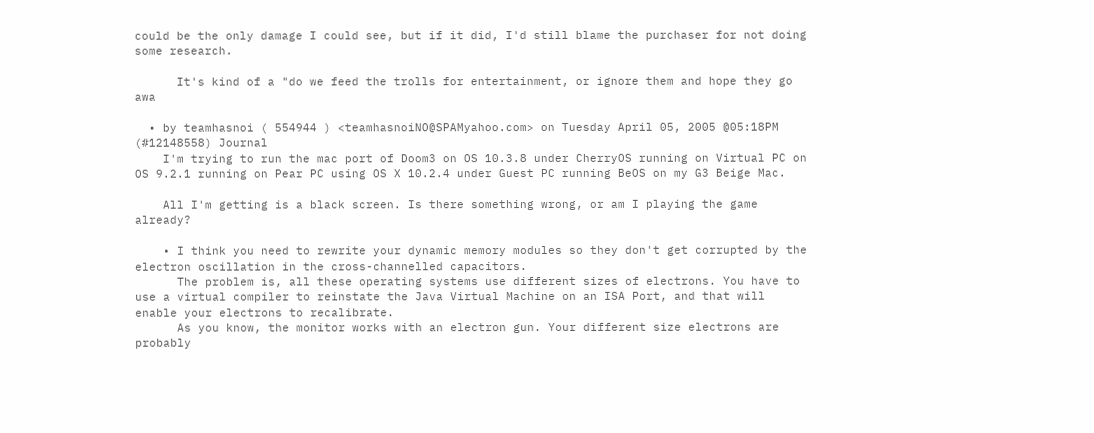could be the only damage I could see, but if it did, I'd still blame the purchaser for not doing some research.

      It's kind of a "do we feed the trolls for entertainment, or ignore them and hope they go awa

  • by teamhasnoi ( 554944 ) <teamhasnoiNO@SPAMyahoo.com> on Tuesday April 05, 2005 @05:18PM (#12148558) Journal
    I'm trying to run the mac port of Doom3 on OS 10.3.8 under CherryOS running on Virtual PC on OS 9.2.1 running on Pear PC using OS X 10.2.4 under Guest PC running BeOS on my G3 Beige Mac.

    All I'm getting is a black screen. Is there something wrong, or am I playing the game already?

    • I think you need to rewrite your dynamic memory modules so they don't get corrupted by the electron oscillation in the cross-channelled capacitors.
      The problem is, all these operating systems use different sizes of electrons. You have to use a virtual compiler to reinstate the Java Virtual Machine on an ISA Port, and that will enable your electrons to recalibrate.
      As you know, the monitor works with an electron gun. Your different size electrons are probably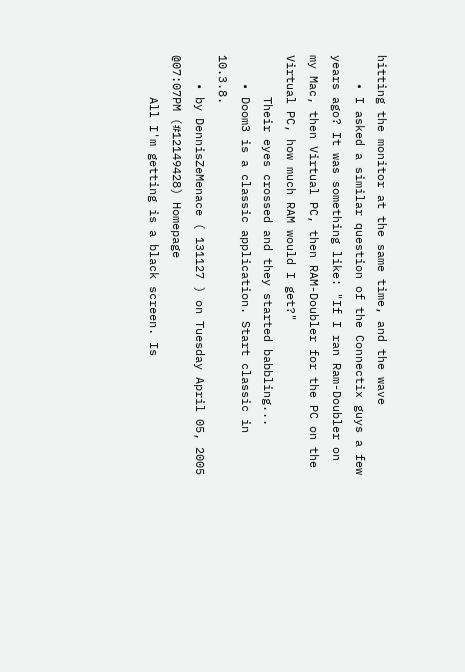hitting the monitor at the same time, and the wave
    • I asked a similar question of the Connectix guys a few years ago? It was something like: "If I ran Ram-Doubler on my Mac, then Virtual PC, then RAM-Doubler for the PC on the Virtual PC, how much RAM would I get?"
      Their eyes crossed and they started babbling...
    • Doom3 is a classic application. Start classic in 10.3.8.
    • by DennisZeMenace ( 131127 ) on Tuesday April 05, 2005 @07:07PM (#12149428) Homepage
      All I'm getting is a black screen. Is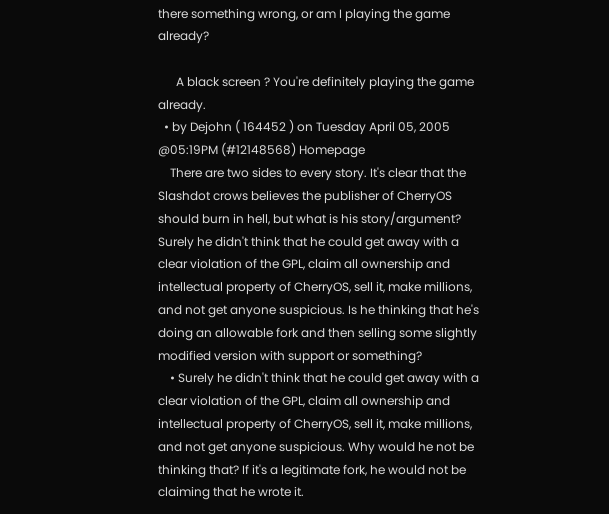there something wrong, or am I playing the game already?

      A black screen ? You're definitely playing the game already.
  • by Dejohn ( 164452 ) on Tuesday April 05, 2005 @05:19PM (#12148568) Homepage
    There are two sides to every story. It's clear that the Slashdot crows believes the publisher of CherryOS should burn in hell, but what is his story/argument? Surely he didn't think that he could get away with a clear violation of the GPL, claim all ownership and intellectual property of CherryOS, sell it, make millions, and not get anyone suspicious. Is he thinking that he's doing an allowable fork and then selling some slightly modified version with support or something?
    • Surely he didn't think that he could get away with a clear violation of the GPL, claim all ownership and intellectual property of CherryOS, sell it, make millions, and not get anyone suspicious. Why would he not be thinking that? If it's a legitimate fork, he would not be claiming that he wrote it.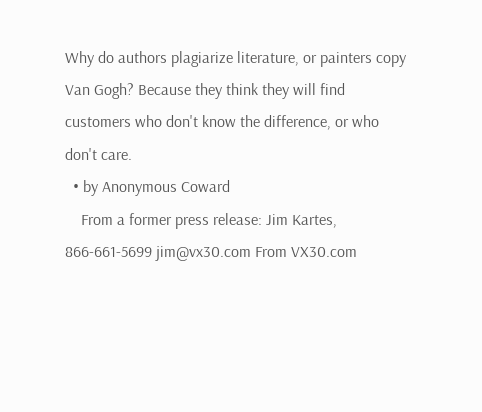Why do authors plagiarize literature, or painters copy Van Gogh? Because they think they will find customers who don't know the difference, or who don't care.
  • by Anonymous Coward
    From a former press release: Jim Kartes, 866-661-5699 jim@vx30.com From VX30.com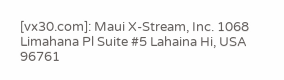[vx30.com]: Maui X-Stream, Inc. 1068 Limahana Pl Suite #5 Lahaina Hi, USA 96761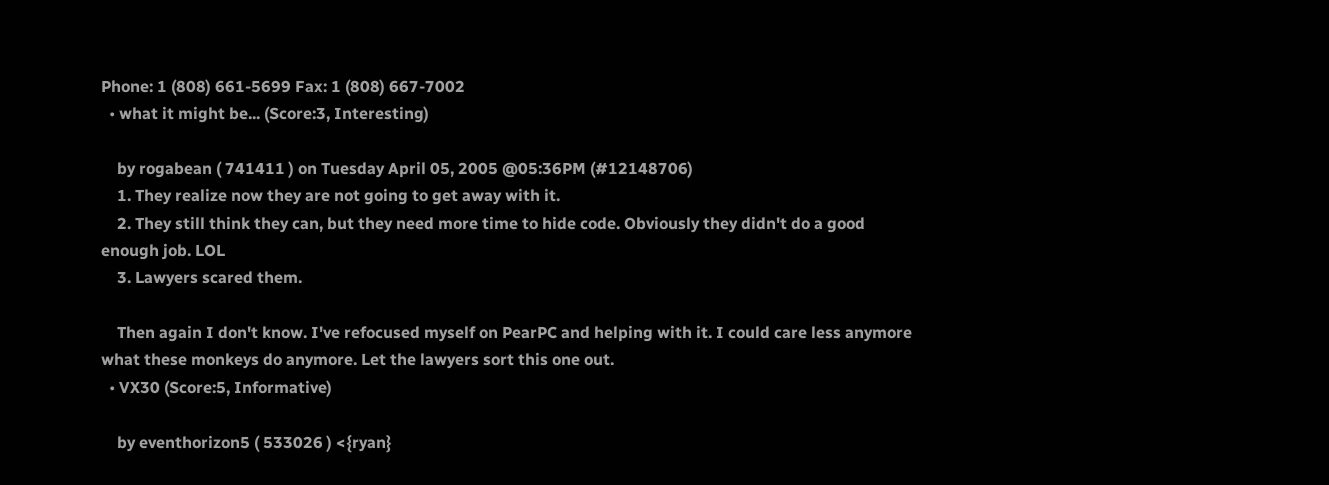Phone: 1 (808) 661-5699 Fax: 1 (808) 667-7002
  • what it might be... (Score:3, Interesting)

    by rogabean ( 741411 ) on Tuesday April 05, 2005 @05:36PM (#12148706)
    1. They realize now they are not going to get away with it.
    2. They still think they can, but they need more time to hide code. Obviously they didn't do a good enough job. LOL
    3. Lawyers scared them.

    Then again I don't know. I've refocused myself on PearPC and helping with it. I could care less anymore what these monkeys do anymore. Let the lawyers sort this one out.
  • VX30 (Score:5, Informative)

    by eventhorizon5 ( 533026 ) <{ryan}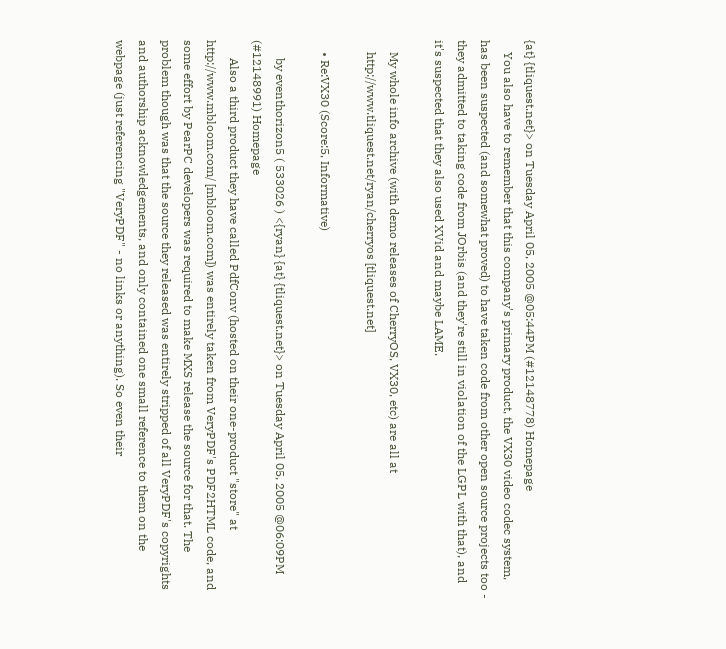{at} {tliquest.net}> on Tuesday April 05, 2005 @05:44PM (#12148778) Homepage
    You also have to remember that this company's primary product, the VX30 video codec system, has been suspected (and somewhat proved) to have taken code from other open source projects too - they admitted to taking code from JOrbis (and they're still in violation of the LGPL with that), and it's suspected that they also used XVid and maybe LAME.

    My whole info archive (with demo releases of CherryOS, VX30, etc) are all at
    http://www.tliquest.net/ryan/cherryos [tliquest.net]

    • Re:VX30 (Score:5, Informative)

      by eventhorizon5 ( 533026 ) <{ryan} {at} {tliquest.net}> on Tuesday April 05, 2005 @06:09PM (#12148991) Homepage
      Also a third product they have called PdfConv (hosted on their one-product "store" at http://www.mbloom.com/ [mbloom.com]) was entirely taken from VeryPDF's PDF2HTML code, and some effort by PearPC developers was required to make MXS release the source for that. The problem though was that the source they released was entirely stripped of all VeryPDF's copyrights and authorship acknowledgements, and only contained one small reference to them on the webpage (just referencing "VeryPDF" - no links or anything). So even their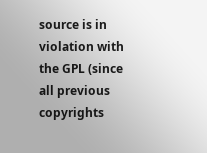source is in violation with the GPL (since all previous copyrights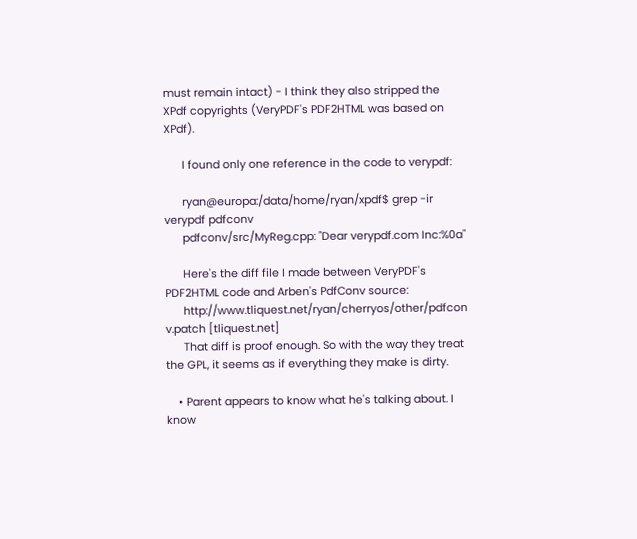must remain intact) - I think they also stripped the XPdf copyrights (VeryPDF's PDF2HTML was based on XPdf).

      I found only one reference in the code to verypdf:

      ryan@europa:/data/home/ryan/xpdf$ grep -ir verypdf pdfconv
      pdfconv/src/MyReg.cpp: "Dear verypdf.com Inc:%0a"

      Here's the diff file I made between VeryPDF's PDF2HTML code and Arben's PdfConv source:
      http://www.tliquest.net/ryan/cherryos/other/pdfcon v.patch [tliquest.net]
      That diff is proof enough. So with the way they treat the GPL, it seems as if everything they make is dirty.

    • Parent appears to know what he's talking about. I know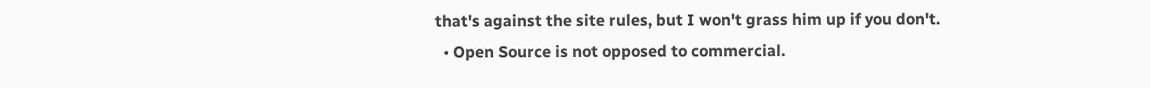that's against the site rules, but I won't grass him up if you don't.
  • Open Source is not opposed to commercial.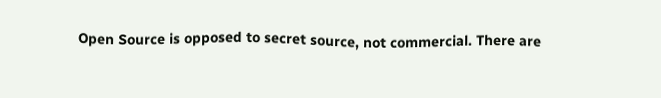Open Source is opposed to secret source, not commercial. There are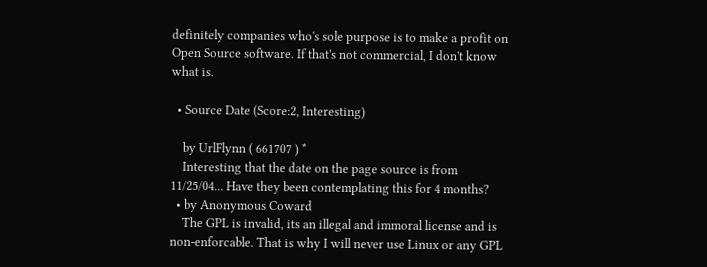definitely companies who's sole purpose is to make a profit on Open Source software. If that's not commercial, I don't know what is.

  • Source Date (Score:2, Interesting)

    by UrlFlynn ( 661707 ) *
    Interesting that the date on the page source is from 11/25/04... Have they been contemplating this for 4 months?
  • by Anonymous Coward
    The GPL is invalid, its an illegal and immoral license and is non-enforcable. That is why I will never use Linux or any GPL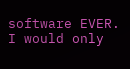software EVER. I would only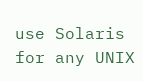use Solaris for any UNIX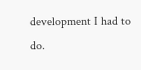development I had to do.